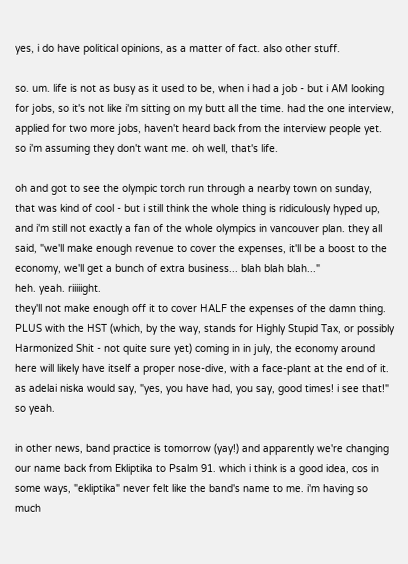yes, i do have political opinions, as a matter of fact. also other stuff.

so. um. life is not as busy as it used to be, when i had a job - but i AM looking for jobs, so it's not like i'm sitting on my butt all the time. had the one interview, applied for two more jobs, haven't heard back from the interview people yet. so i'm assuming they don't want me. oh well, that's life.

oh and got to see the olympic torch run through a nearby town on sunday, that was kind of cool - but i still think the whole thing is ridiculously hyped up, and i'm still not exactly a fan of the whole olympics in vancouver plan. they all said, "we'll make enough revenue to cover the expenses, it'll be a boost to the economy, we'll get a bunch of extra business... blah blah blah..."
heh. yeah. riiiiight.
they'll not make enough off it to cover HALF the expenses of the damn thing.
PLUS with the HST (which, by the way, stands for Highly Stupid Tax, or possibly Harmonized Shit - not quite sure yet) coming in in july, the economy around here will likely have itself a proper nose-dive, with a face-plant at the end of it.
as adelai niska would say, "yes, you have had, you say, good times! i see that!"
so yeah.

in other news, band practice is tomorrow (yay!) and apparently we're changing our name back from Ekliptika to Psalm 91. which i think is a good idea, cos in some ways, "ekliptika" never felt like the band's name to me. i'm having so much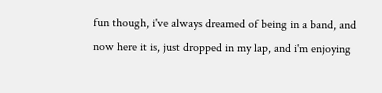fun though, i've always dreamed of being in a band, and now here it is, just dropped in my lap, and i'm enjoying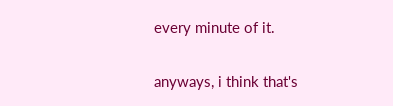every minute of it.

anyways, i think that's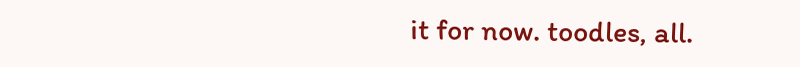it for now. toodles, all.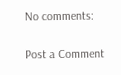No comments:

Post a Comment